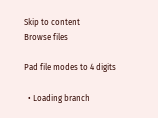Skip to content
Browse files

Pad file modes to 4 digits

  • Loading branch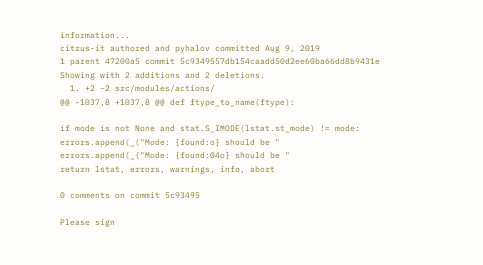information...
citrus-it authored and pyhalov committed Aug 9, 2019
1 parent 47200a5 commit 5c9349557db154caadd50d2ee60ba66dd8b9431e
Showing with 2 additions and 2 deletions.
  1. +2 −2 src/modules/actions/
@@ -1037,8 +1037,8 @@ def ftype_to_name(ftype):

if mode is not None and stat.S_IMODE(lstat.st_mode) != mode:
errors.append(_("Mode: {found:o} should be "
errors.append(_("Mode: {found:04o} should be "
return lstat, errors, warnings, info, abort

0 comments on commit 5c93495

Please sign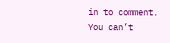in to comment.
You can’t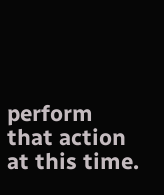perform that action at this time.